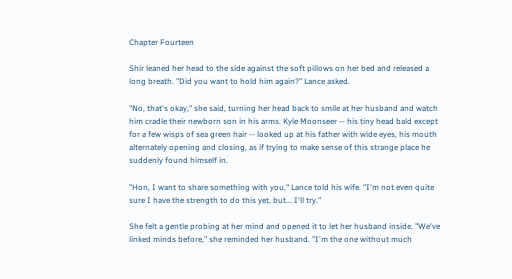Chapter Fourteen

Shir leaned her head to the side against the soft pillows on her bed and released a long breath. "Did you want to hold him again?" Lance asked.

"No, that's okay," she said, turning her head back to smile at her husband and watch him cradle their newborn son in his arms. Kyle Moonseer -- his tiny head bald except for a few wisps of sea green hair -- looked up at his father with wide eyes, his mouth alternately opening and closing, as if trying to make sense of this strange place he suddenly found himself in.

"Hon, I want to share something with you," Lance told his wife. "I'm not even quite sure I have the strength to do this yet, but... I'll try."

She felt a gentle probing at her mind and opened it to let her husband inside. "We've linked minds before," she reminded her husband. "I'm the one without much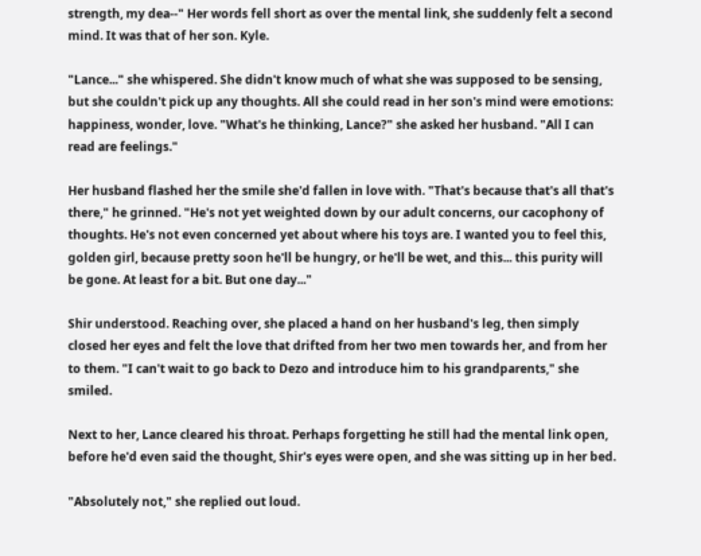strength, my dea--" Her words fell short as over the mental link, she suddenly felt a second mind. It was that of her son. Kyle.

"Lance..." she whispered. She didn't know much of what she was supposed to be sensing, but she couldn't pick up any thoughts. All she could read in her son's mind were emotions: happiness, wonder, love. "What's he thinking, Lance?" she asked her husband. "All I can read are feelings."

Her husband flashed her the smile she'd fallen in love with. "That's because that's all that's there," he grinned. "He's not yet weighted down by our adult concerns, our cacophony of thoughts. He's not even concerned yet about where his toys are. I wanted you to feel this, golden girl, because pretty soon he'll be hungry, or he'll be wet, and this... this purity will be gone. At least for a bit. But one day..."

Shir understood. Reaching over, she placed a hand on her husband's leg, then simply closed her eyes and felt the love that drifted from her two men towards her, and from her to them. "I can't wait to go back to Dezo and introduce him to his grandparents," she smiled.

Next to her, Lance cleared his throat. Perhaps forgetting he still had the mental link open, before he'd even said the thought, Shir's eyes were open, and she was sitting up in her bed.

"Absolutely not," she replied out loud.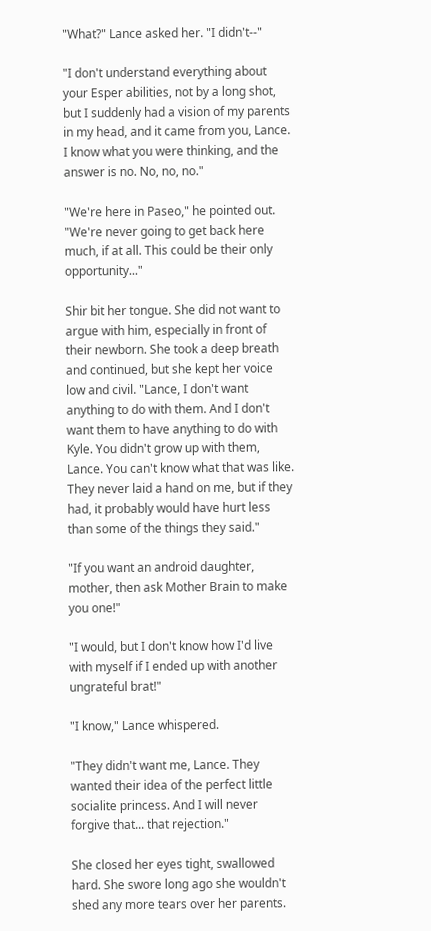"What?" Lance asked her. "I didn't--"

"I don't understand everything about your Esper abilities, not by a long shot, but I suddenly had a vision of my parents in my head, and it came from you, Lance. I know what you were thinking, and the answer is no. No, no, no."

"We're here in Paseo," he pointed out. "We're never going to get back here much, if at all. This could be their only opportunity..."

Shir bit her tongue. She did not want to argue with him, especially in front of their newborn. She took a deep breath and continued, but she kept her voice low and civil. "Lance, I don't want anything to do with them. And I don't want them to have anything to do with Kyle. You didn't grow up with them, Lance. You can't know what that was like. They never laid a hand on me, but if they had, it probably would have hurt less than some of the things they said."

"If you want an android daughter, mother, then ask Mother Brain to make you one!"

"I would, but I don't know how I'd live with myself if I ended up with another ungrateful brat!"

"I know," Lance whispered.

"They didn't want me, Lance. They wanted their idea of the perfect little socialite princess. And I will never forgive that... that rejection."

She closed her eyes tight, swallowed hard. She swore long ago she wouldn't shed any more tears over her parents.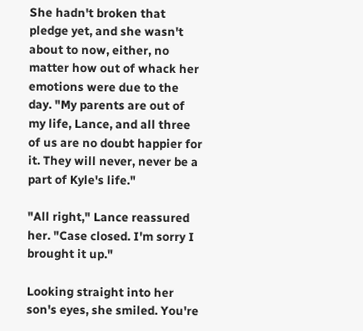She hadn't broken that pledge yet, and she wasn't about to now, either, no matter how out of whack her emotions were due to the day. "My parents are out of my life, Lance, and all three of us are no doubt happier for it. They will never, never be a part of Kyle's life."

"All right," Lance reassured her. "Case closed. I'm sorry I brought it up."

Looking straight into her son's eyes, she smiled. You're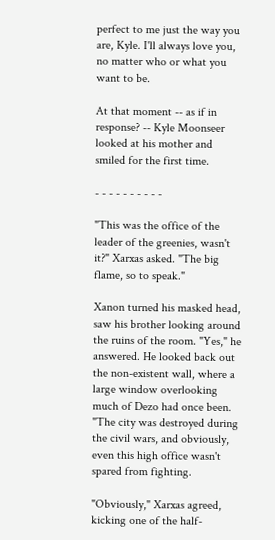perfect to me just the way you are, Kyle. I'll always love you, no matter who or what you want to be.

At that moment -- as if in response? -- Kyle Moonseer looked at his mother and smiled for the first time.

- - - - - - - - - -

"This was the office of the leader of the greenies, wasn't it?" Xarxas asked. "The big flame, so to speak."

Xanon turned his masked head, saw his brother looking around the ruins of the room. "Yes," he answered. He looked back out the non-existent wall, where a large window overlooking much of Dezo had once been. "The city was destroyed during the civil wars, and obviously, even this high office wasn't spared from fighting.

"Obviously," Xarxas agreed, kicking one of the half-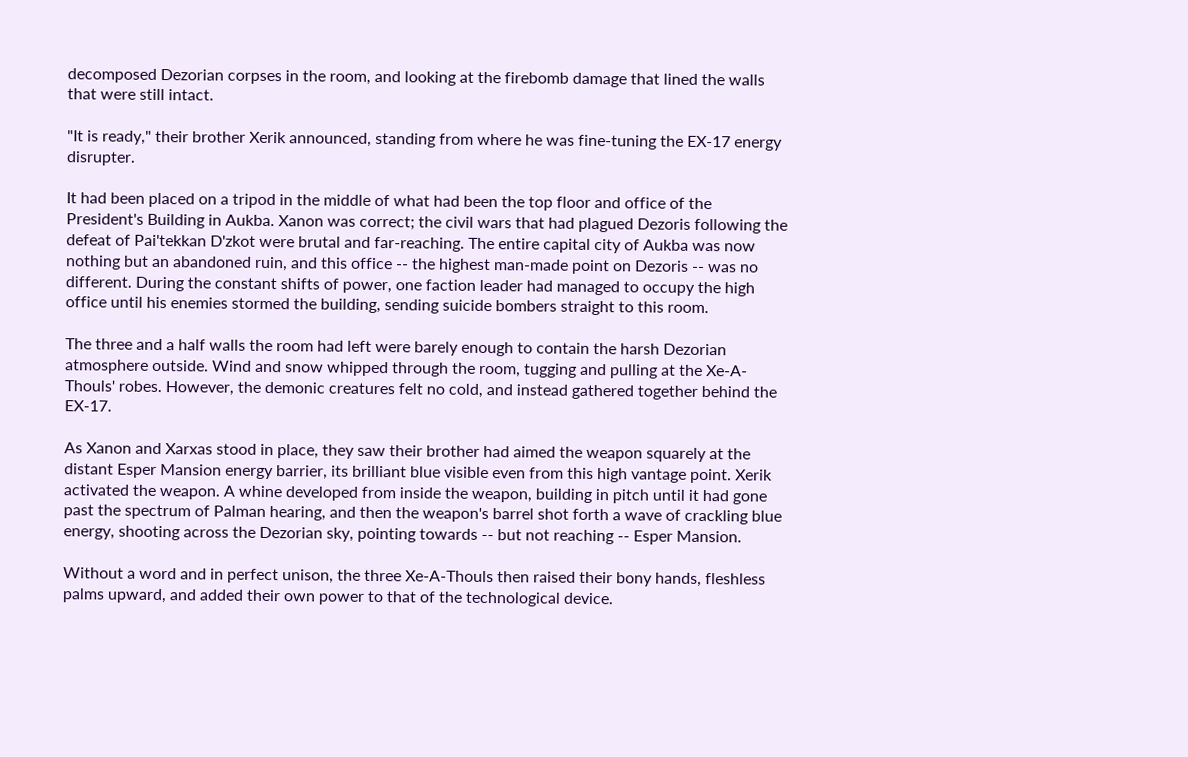decomposed Dezorian corpses in the room, and looking at the firebomb damage that lined the walls that were still intact.

"It is ready," their brother Xerik announced, standing from where he was fine-tuning the EX-17 energy disrupter.

It had been placed on a tripod in the middle of what had been the top floor and office of the President's Building in Aukba. Xanon was correct; the civil wars that had plagued Dezoris following the defeat of Pai'tekkan D'zkot were brutal and far-reaching. The entire capital city of Aukba was now nothing but an abandoned ruin, and this office -- the highest man-made point on Dezoris -- was no different. During the constant shifts of power, one faction leader had managed to occupy the high office until his enemies stormed the building, sending suicide bombers straight to this room.

The three and a half walls the room had left were barely enough to contain the harsh Dezorian atmosphere outside. Wind and snow whipped through the room, tugging and pulling at the Xe-A-Thouls' robes. However, the demonic creatures felt no cold, and instead gathered together behind the EX-17.

As Xanon and Xarxas stood in place, they saw their brother had aimed the weapon squarely at the distant Esper Mansion energy barrier, its brilliant blue visible even from this high vantage point. Xerik activated the weapon. A whine developed from inside the weapon, building in pitch until it had gone past the spectrum of Palman hearing, and then the weapon's barrel shot forth a wave of crackling blue energy, shooting across the Dezorian sky, pointing towards -- but not reaching -- Esper Mansion.

Without a word and in perfect unison, the three Xe-A-Thouls then raised their bony hands, fleshless palms upward, and added their own power to that of the technological device.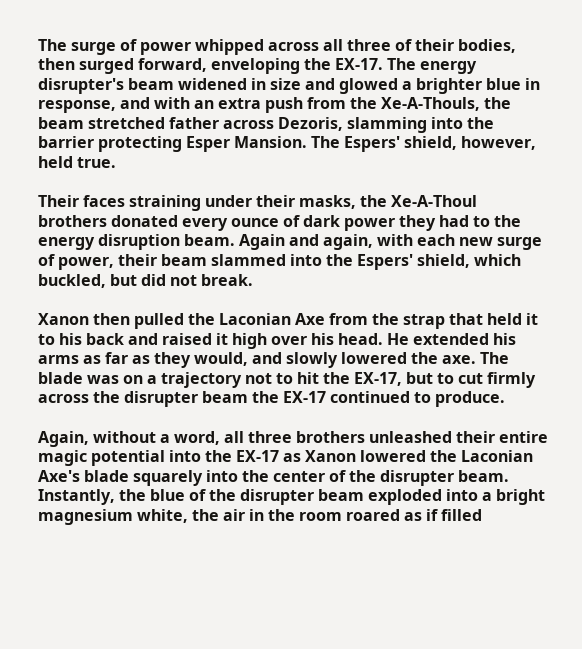The surge of power whipped across all three of their bodies, then surged forward, enveloping the EX-17. The energy disrupter's beam widened in size and glowed a brighter blue in response, and with an extra push from the Xe-A-Thouls, the beam stretched father across Dezoris, slamming into the barrier protecting Esper Mansion. The Espers' shield, however, held true.

Their faces straining under their masks, the Xe-A-Thoul brothers donated every ounce of dark power they had to the energy disruption beam. Again and again, with each new surge of power, their beam slammed into the Espers' shield, which buckled, but did not break.

Xanon then pulled the Laconian Axe from the strap that held it to his back and raised it high over his head. He extended his arms as far as they would, and slowly lowered the axe. The blade was on a trajectory not to hit the EX-17, but to cut firmly across the disrupter beam the EX-17 continued to produce.

Again, without a word, all three brothers unleashed their entire magic potential into the EX-17 as Xanon lowered the Laconian Axe's blade squarely into the center of the disrupter beam. Instantly, the blue of the disrupter beam exploded into a bright magnesium white, the air in the room roared as if filled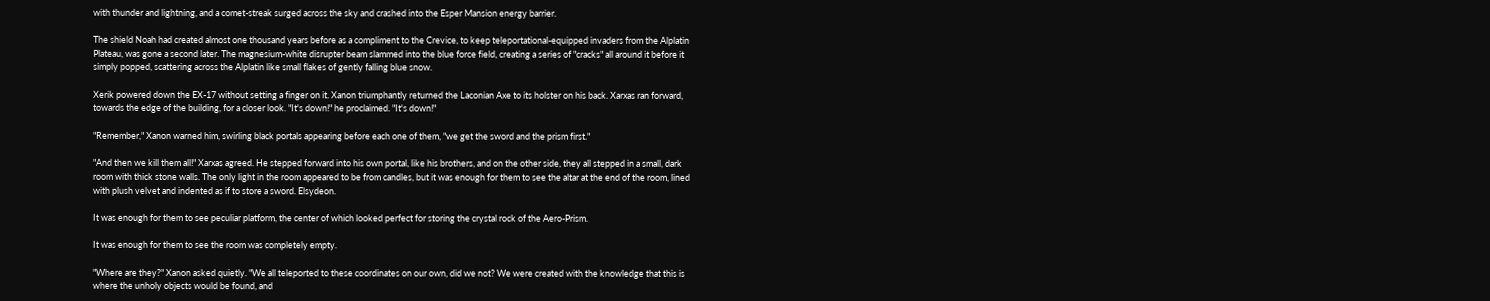with thunder and lightning, and a comet-streak surged across the sky and crashed into the Esper Mansion energy barrier.

The shield Noah had created almost one thousand years before as a compliment to the Crevice, to keep teleportational-equipped invaders from the Alplatin Plateau, was gone a second later. The magnesium-white disrupter beam slammed into the blue force field, creating a series of "cracks" all around it before it simply popped, scattering across the Alplatin like small flakes of gently falling blue snow.

Xerik powered down the EX-17 without setting a finger on it. Xanon triumphantly returned the Laconian Axe to its holster on his back. Xarxas ran forward, towards the edge of the building, for a closer look. "It's down!" he proclaimed. "It's down!"

"Remember," Xanon warned him, swirling black portals appearing before each one of them, "we get the sword and the prism first."

"And then we kill them all!" Xarxas agreed. He stepped forward into his own portal, like his brothers, and on the other side, they all stepped in a small, dark room with thick stone walls. The only light in the room appeared to be from candles, but it was enough for them to see the altar at the end of the room, lined with plush velvet and indented as if to store a sword. Elsydeon.

It was enough for them to see peculiar platform, the center of which looked perfect for storing the crystal rock of the Aero-Prism.

It was enough for them to see the room was completely empty.

"Where are they?" Xanon asked quietly. "We all teleported to these coordinates on our own, did we not? We were created with the knowledge that this is where the unholy objects would be found, and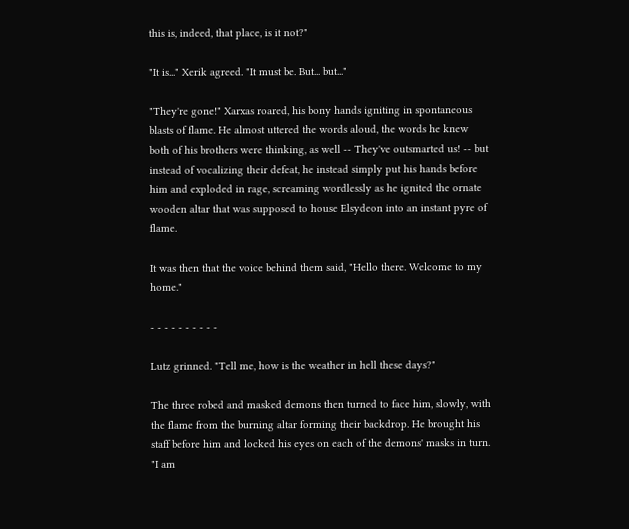this is, indeed, that place, is it not?"

"It is..." Xerik agreed. "It must be. But... but..."

"They're gone!" Xarxas roared, his bony hands igniting in spontaneous blasts of flame. He almost uttered the words aloud, the words he knew both of his brothers were thinking, as well -- They've outsmarted us! -- but instead of vocalizing their defeat, he instead simply put his hands before him and exploded in rage, screaming wordlessly as he ignited the ornate wooden altar that was supposed to house Elsydeon into an instant pyre of flame.

It was then that the voice behind them said, "Hello there. Welcome to my home."

- - - - - - - - - -

Lutz grinned. "Tell me, how is the weather in hell these days?"

The three robed and masked demons then turned to face him, slowly, with the flame from the burning altar forming their backdrop. He brought his staff before him and locked his eyes on each of the demons' masks in turn. "I am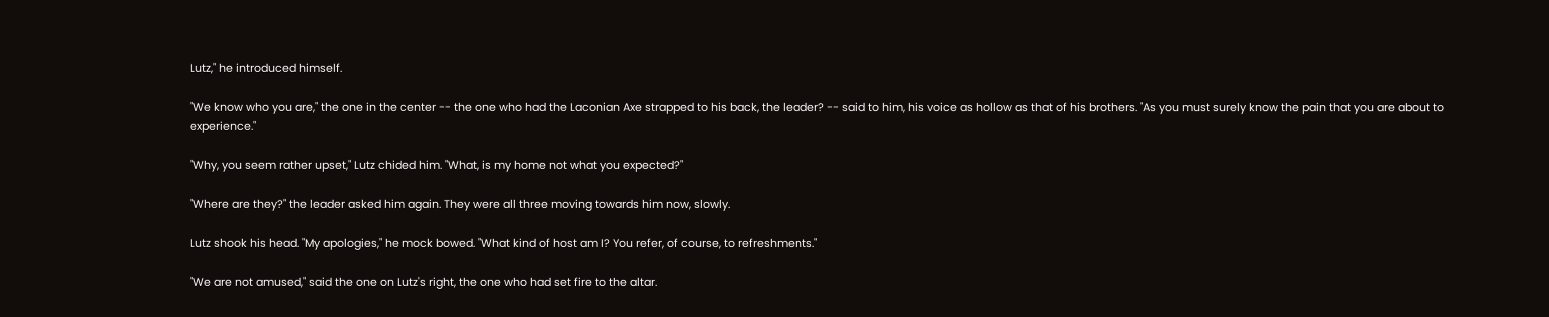Lutz," he introduced himself.

"We know who you are," the one in the center -- the one who had the Laconian Axe strapped to his back, the leader? -- said to him, his voice as hollow as that of his brothers. "As you must surely know the pain that you are about to experience."

"Why, you seem rather upset," Lutz chided him. "What, is my home not what you expected?"

"Where are they?" the leader asked him again. They were all three moving towards him now, slowly.

Lutz shook his head. "My apologies," he mock bowed. "What kind of host am I? You refer, of course, to refreshments."

"We are not amused," said the one on Lutz's right, the one who had set fire to the altar.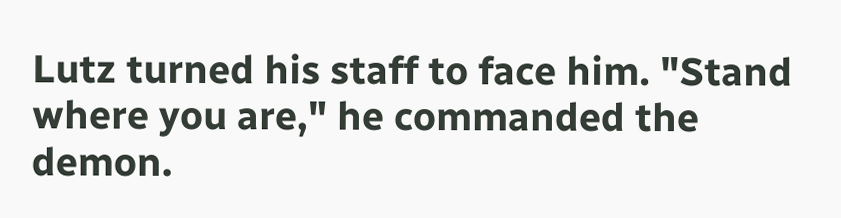Lutz turned his staff to face him. "Stand where you are," he commanded the demon.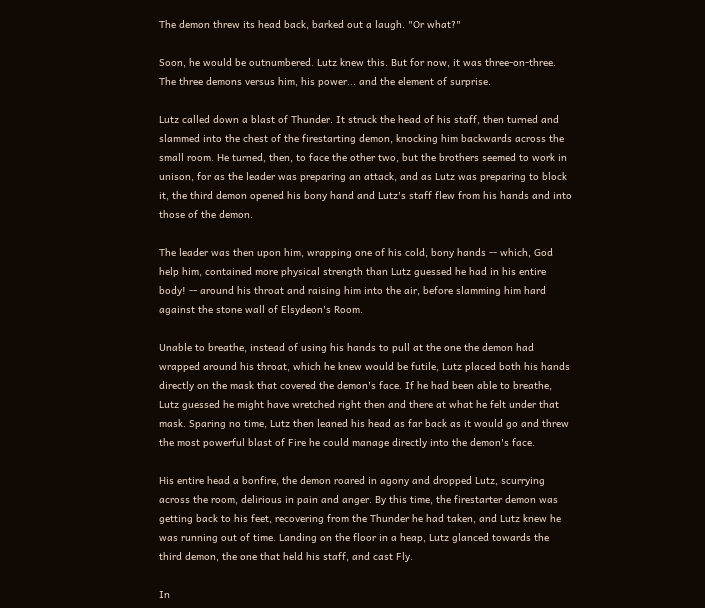The demon threw its head back, barked out a laugh. "Or what?"

Soon, he would be outnumbered. Lutz knew this. But for now, it was three-on-three. The three demons versus him, his power... and the element of surprise.

Lutz called down a blast of Thunder. It struck the head of his staff, then turned and slammed into the chest of the firestarting demon, knocking him backwards across the small room. He turned, then, to face the other two, but the brothers seemed to work in unison, for as the leader was preparing an attack, and as Lutz was preparing to block it, the third demon opened his bony hand and Lutz's staff flew from his hands and into those of the demon.

The leader was then upon him, wrapping one of his cold, bony hands -- which, God help him, contained more physical strength than Lutz guessed he had in his entire body! -- around his throat and raising him into the air, before slamming him hard against the stone wall of Elsydeon's Room.

Unable to breathe, instead of using his hands to pull at the one the demon had wrapped around his throat, which he knew would be futile, Lutz placed both his hands directly on the mask that covered the demon's face. If he had been able to breathe, Lutz guessed he might have wretched right then and there at what he felt under that mask. Sparing no time, Lutz then leaned his head as far back as it would go and threw the most powerful blast of Fire he could manage directly into the demon's face.

His entire head a bonfire, the demon roared in agony and dropped Lutz, scurrying across the room, delirious in pain and anger. By this time, the firestarter demon was getting back to his feet, recovering from the Thunder he had taken, and Lutz knew he was running out of time. Landing on the floor in a heap, Lutz glanced towards the third demon, the one that held his staff, and cast Fly.

In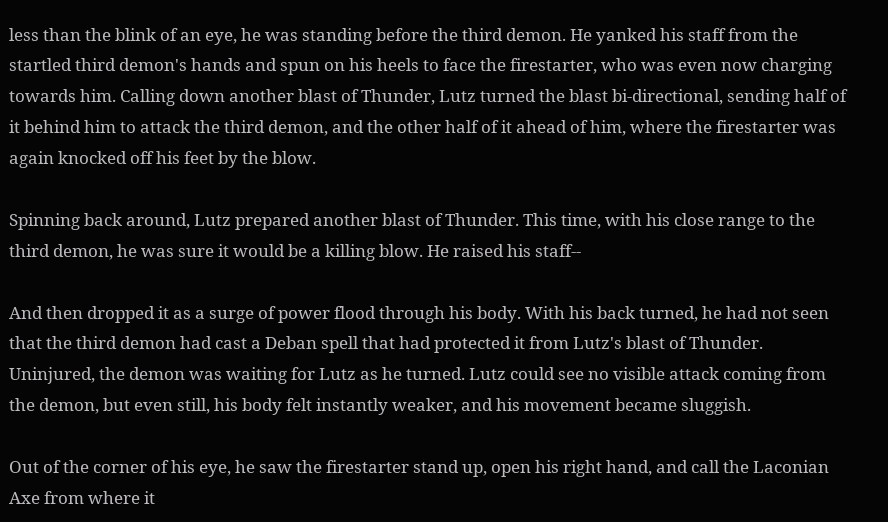less than the blink of an eye, he was standing before the third demon. He yanked his staff from the startled third demon's hands and spun on his heels to face the firestarter, who was even now charging towards him. Calling down another blast of Thunder, Lutz turned the blast bi-directional, sending half of it behind him to attack the third demon, and the other half of it ahead of him, where the firestarter was again knocked off his feet by the blow.

Spinning back around, Lutz prepared another blast of Thunder. This time, with his close range to the third demon, he was sure it would be a killing blow. He raised his staff--

And then dropped it as a surge of power flood through his body. With his back turned, he had not seen that the third demon had cast a Deban spell that had protected it from Lutz's blast of Thunder. Uninjured, the demon was waiting for Lutz as he turned. Lutz could see no visible attack coming from the demon, but even still, his body felt instantly weaker, and his movement became sluggish.

Out of the corner of his eye, he saw the firestarter stand up, open his right hand, and call the Laconian Axe from where it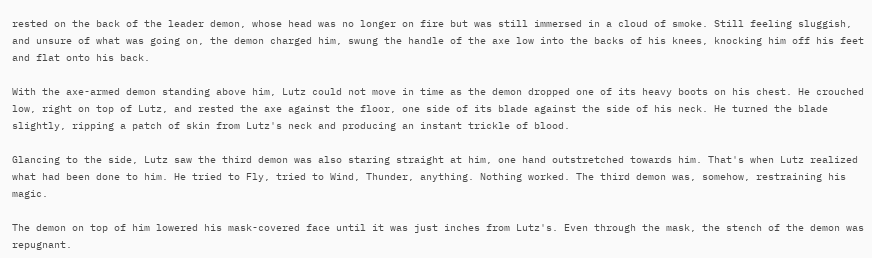rested on the back of the leader demon, whose head was no longer on fire but was still immersed in a cloud of smoke. Still feeling sluggish, and unsure of what was going on, the demon charged him, swung the handle of the axe low into the backs of his knees, knocking him off his feet and flat onto his back.

With the axe-armed demon standing above him, Lutz could not move in time as the demon dropped one of its heavy boots on his chest. He crouched low, right on top of Lutz, and rested the axe against the floor, one side of its blade against the side of his neck. He turned the blade slightly, ripping a patch of skin from Lutz's neck and producing an instant trickle of blood.

Glancing to the side, Lutz saw the third demon was also staring straight at him, one hand outstretched towards him. That's when Lutz realized what had been done to him. He tried to Fly, tried to Wind, Thunder, anything. Nothing worked. The third demon was, somehow, restraining his magic.

The demon on top of him lowered his mask-covered face until it was just inches from Lutz's. Even through the mask, the stench of the demon was repugnant.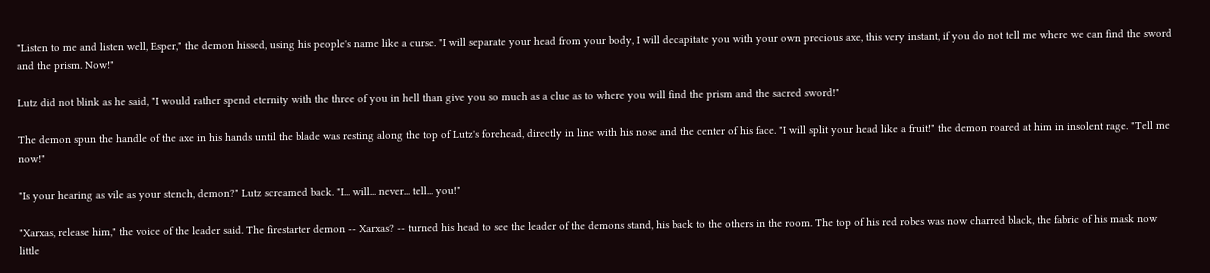"Listen to me and listen well, Esper," the demon hissed, using his people's name like a curse. "I will separate your head from your body, I will decapitate you with your own precious axe, this very instant, if you do not tell me where we can find the sword and the prism. Now!"

Lutz did not blink as he said, "I would rather spend eternity with the three of you in hell than give you so much as a clue as to where you will find the prism and the sacred sword!"

The demon spun the handle of the axe in his hands until the blade was resting along the top of Lutz's forehead, directly in line with his nose and the center of his face. "I will split your head like a fruit!" the demon roared at him in insolent rage. "Tell me now!"

"Is your hearing as vile as your stench, demon?" Lutz screamed back. "I... will... never... tell... you!"

"Xarxas, release him," the voice of the leader said. The firestarter demon -- Xarxas? -- turned his head to see the leader of the demons stand, his back to the others in the room. The top of his red robes was now charred black, the fabric of his mask now little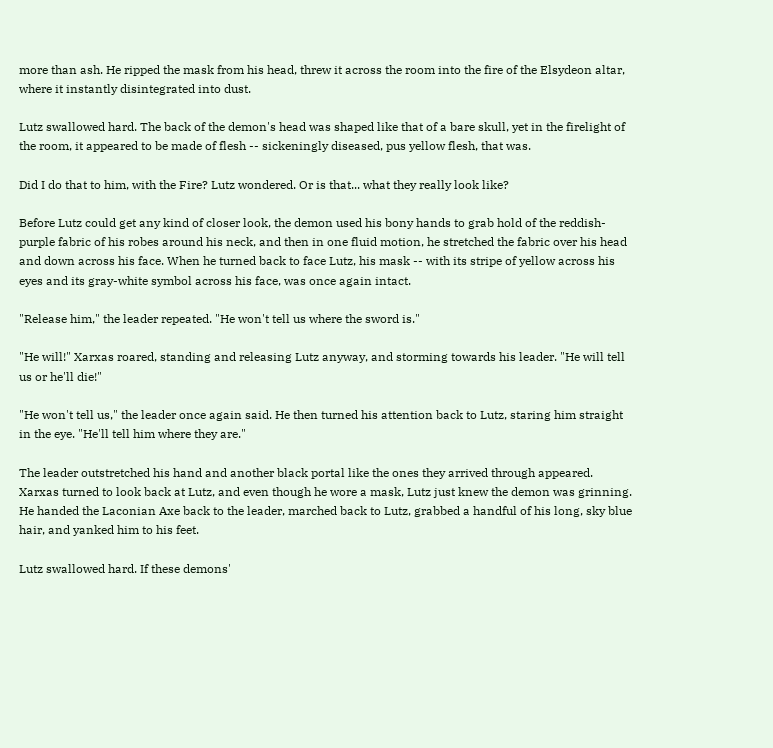more than ash. He ripped the mask from his head, threw it across the room into the fire of the Elsydeon altar, where it instantly disintegrated into dust.

Lutz swallowed hard. The back of the demon's head was shaped like that of a bare skull, yet in the firelight of the room, it appeared to be made of flesh -- sickeningly diseased, pus yellow flesh, that was.

Did I do that to him, with the Fire? Lutz wondered. Or is that... what they really look like?

Before Lutz could get any kind of closer look, the demon used his bony hands to grab hold of the reddish-purple fabric of his robes around his neck, and then in one fluid motion, he stretched the fabric over his head and down across his face. When he turned back to face Lutz, his mask -- with its stripe of yellow across his eyes and its gray-white symbol across his face, was once again intact.

"Release him," the leader repeated. "He won't tell us where the sword is."

"He will!" Xarxas roared, standing and releasing Lutz anyway, and storming towards his leader. "He will tell us or he'll die!"

"He won't tell us," the leader once again said. He then turned his attention back to Lutz, staring him straight in the eye. "He'll tell him where they are."

The leader outstretched his hand and another black portal like the ones they arrived through appeared. Xarxas turned to look back at Lutz, and even though he wore a mask, Lutz just knew the demon was grinning. He handed the Laconian Axe back to the leader, marched back to Lutz, grabbed a handful of his long, sky blue hair, and yanked him to his feet.

Lutz swallowed hard. If these demons'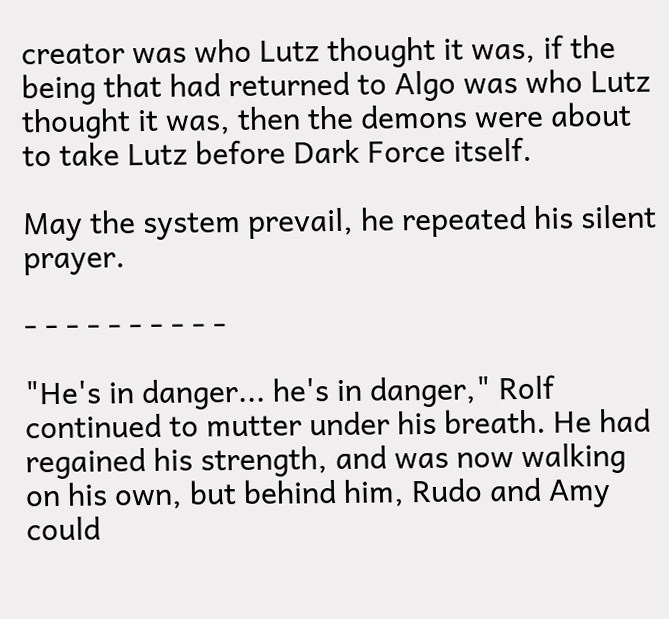creator was who Lutz thought it was, if the being that had returned to Algo was who Lutz thought it was, then the demons were about to take Lutz before Dark Force itself.

May the system prevail, he repeated his silent prayer.

- - - - - - - - - -

"He's in danger... he's in danger," Rolf continued to mutter under his breath. He had regained his strength, and was now walking on his own, but behind him, Rudo and Amy could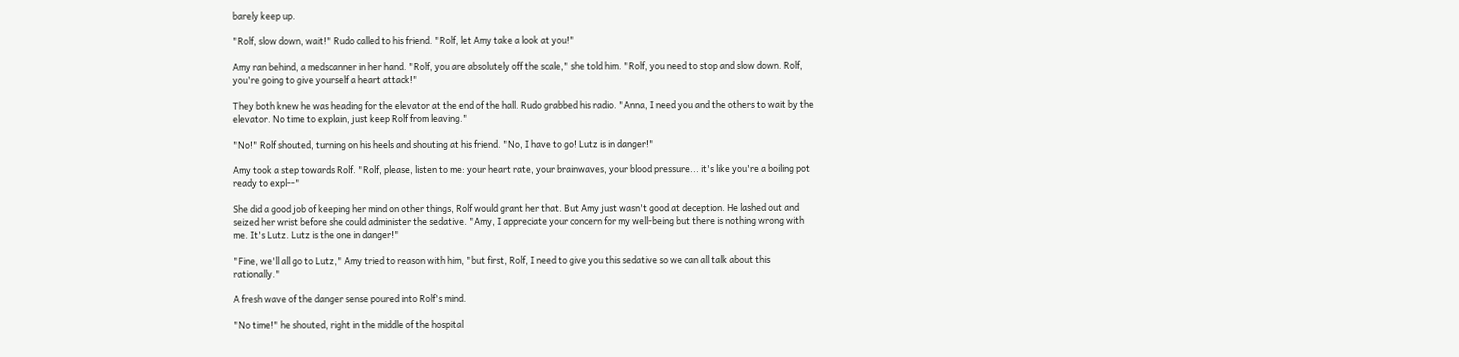barely keep up.

"Rolf, slow down, wait!" Rudo called to his friend. "Rolf, let Amy take a look at you!"

Amy ran behind, a medscanner in her hand. "Rolf, you are absolutely off the scale," she told him. "Rolf, you need to stop and slow down. Rolf, you're going to give yourself a heart attack!"

They both knew he was heading for the elevator at the end of the hall. Rudo grabbed his radio. "Anna, I need you and the others to wait by the elevator. No time to explain, just keep Rolf from leaving."

"No!" Rolf shouted, turning on his heels and shouting at his friend. "No, I have to go! Lutz is in danger!"

Amy took a step towards Rolf. "Rolf, please, listen to me: your heart rate, your brainwaves, your blood pressure... it's like you're a boiling pot ready to expl--"

She did a good job of keeping her mind on other things, Rolf would grant her that. But Amy just wasn't good at deception. He lashed out and seized her wrist before she could administer the sedative. "Amy, I appreciate your concern for my well-being but there is nothing wrong with me. It's Lutz. Lutz is the one in danger!"

"Fine, we'll all go to Lutz," Amy tried to reason with him, "but first, Rolf, I need to give you this sedative so we can all talk about this rationally."

A fresh wave of the danger sense poured into Rolf's mind.

"No time!" he shouted, right in the middle of the hospital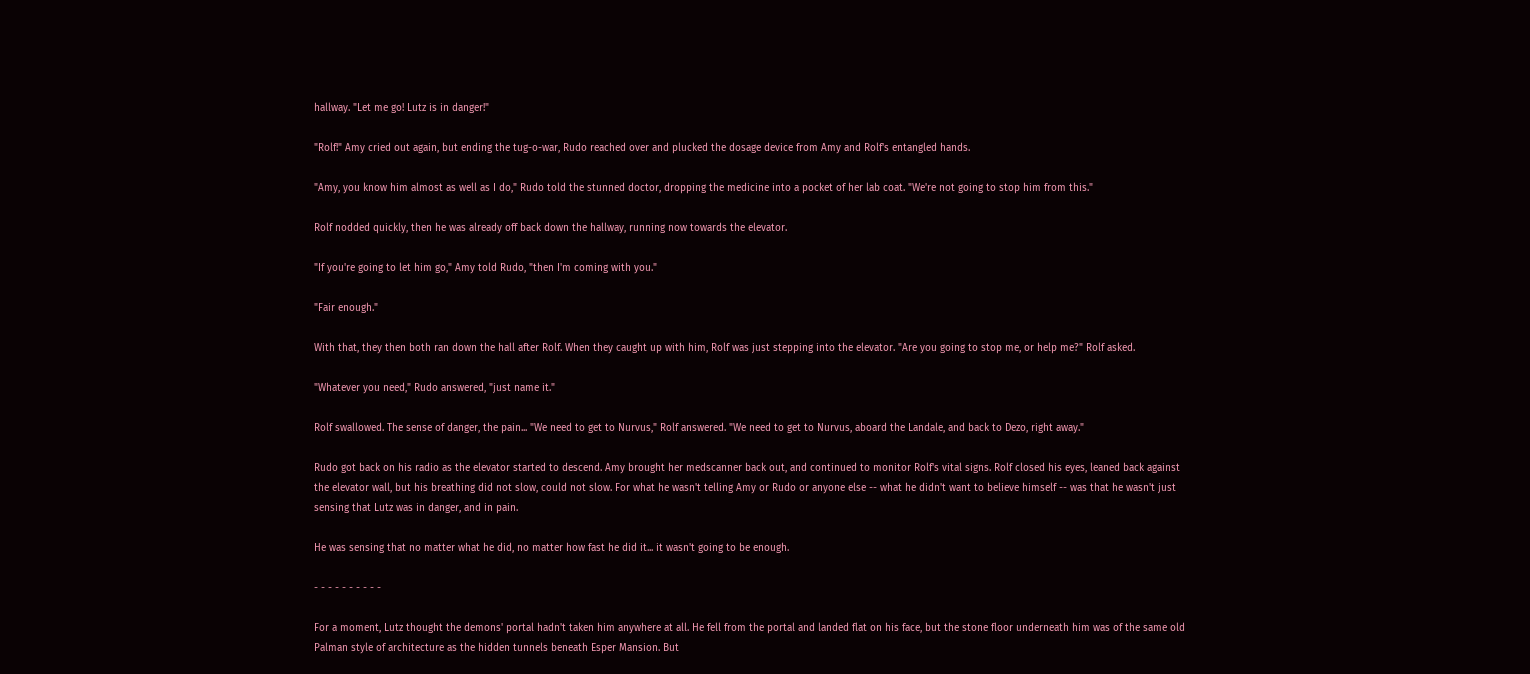hallway. "Let me go! Lutz is in danger!"

"Rolf!" Amy cried out again, but ending the tug-o-war, Rudo reached over and plucked the dosage device from Amy and Rolf's entangled hands.

"Amy, you know him almost as well as I do," Rudo told the stunned doctor, dropping the medicine into a pocket of her lab coat. "We're not going to stop him from this."

Rolf nodded quickly, then he was already off back down the hallway, running now towards the elevator.

"If you're going to let him go," Amy told Rudo, "then I'm coming with you."

"Fair enough."

With that, they then both ran down the hall after Rolf. When they caught up with him, Rolf was just stepping into the elevator. "Are you going to stop me, or help me?" Rolf asked.

"Whatever you need," Rudo answered, "just name it."

Rolf swallowed. The sense of danger, the pain... "We need to get to Nurvus," Rolf answered. "We need to get to Nurvus, aboard the Landale, and back to Dezo, right away."

Rudo got back on his radio as the elevator started to descend. Amy brought her medscanner back out, and continued to monitor Rolf's vital signs. Rolf closed his eyes, leaned back against the elevator wall, but his breathing did not slow, could not slow. For what he wasn't telling Amy or Rudo or anyone else -- what he didn't want to believe himself -- was that he wasn't just sensing that Lutz was in danger, and in pain.

He was sensing that no matter what he did, no matter how fast he did it... it wasn't going to be enough.

- - - - - - - - - -

For a moment, Lutz thought the demons' portal hadn't taken him anywhere at all. He fell from the portal and landed flat on his face, but the stone floor underneath him was of the same old Palman style of architecture as the hidden tunnels beneath Esper Mansion. But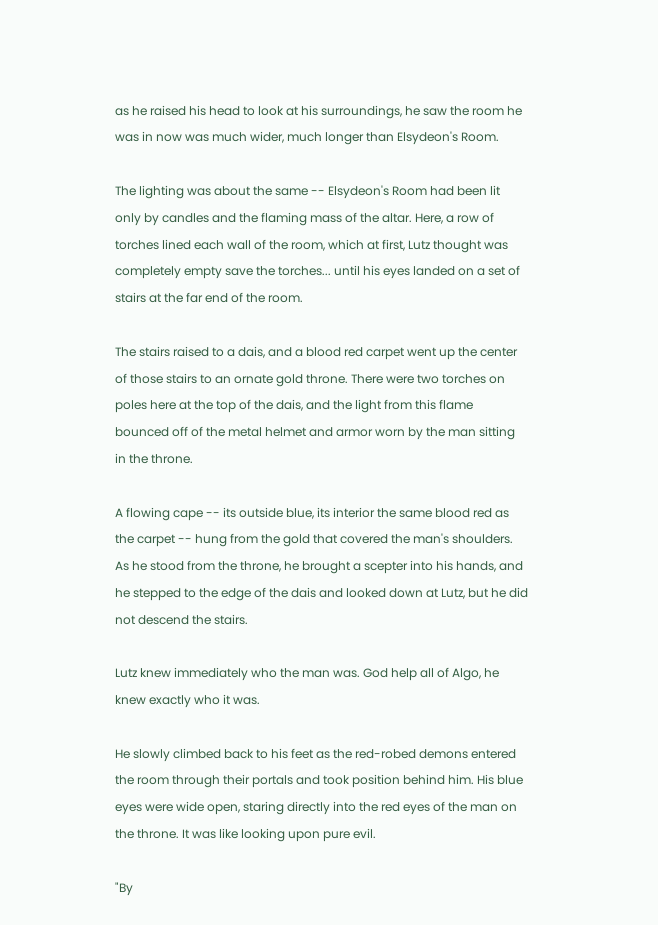as he raised his head to look at his surroundings, he saw the room he was in now was much wider, much longer than Elsydeon's Room.

The lighting was about the same -- Elsydeon's Room had been lit only by candles and the flaming mass of the altar. Here, a row of torches lined each wall of the room, which at first, Lutz thought was completely empty save the torches... until his eyes landed on a set of stairs at the far end of the room.

The stairs raised to a dais, and a blood red carpet went up the center of those stairs to an ornate gold throne. There were two torches on poles here at the top of the dais, and the light from this flame bounced off of the metal helmet and armor worn by the man sitting in the throne.

A flowing cape -- its outside blue, its interior the same blood red as the carpet -- hung from the gold that covered the man's shoulders. As he stood from the throne, he brought a scepter into his hands, and he stepped to the edge of the dais and looked down at Lutz, but he did not descend the stairs.

Lutz knew immediately who the man was. God help all of Algo, he knew exactly who it was.

He slowly climbed back to his feet as the red-robed demons entered the room through their portals and took position behind him. His blue eyes were wide open, staring directly into the red eyes of the man on the throne. It was like looking upon pure evil.

"By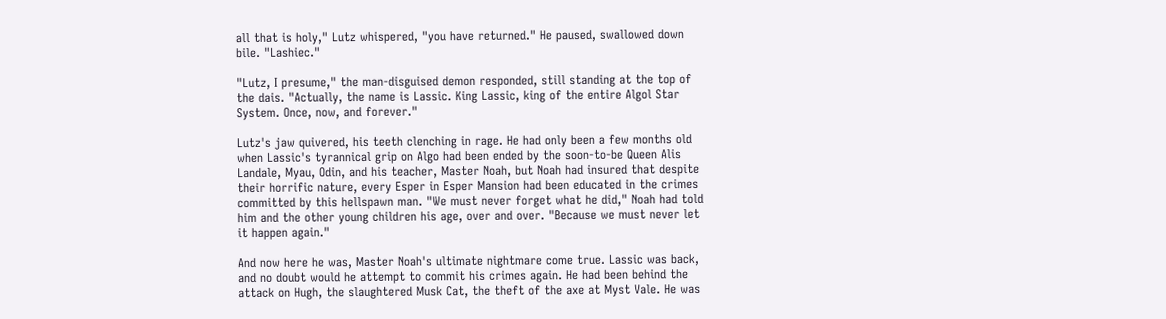all that is holy," Lutz whispered, "you have returned." He paused, swallowed down bile. "Lashiec."

"Lutz, I presume," the man-disguised demon responded, still standing at the top of the dais. "Actually, the name is Lassic. King Lassic, king of the entire Algol Star System. Once, now, and forever."

Lutz's jaw quivered, his teeth clenching in rage. He had only been a few months old when Lassic's tyrannical grip on Algo had been ended by the soon-to-be Queen Alis Landale, Myau, Odin, and his teacher, Master Noah, but Noah had insured that despite their horrific nature, every Esper in Esper Mansion had been educated in the crimes committed by this hellspawn man. "We must never forget what he did," Noah had told him and the other young children his age, over and over. "Because we must never let it happen again."

And now here he was, Master Noah's ultimate nightmare come true. Lassic was back, and no doubt would he attempt to commit his crimes again. He had been behind the attack on Hugh, the slaughtered Musk Cat, the theft of the axe at Myst Vale. He was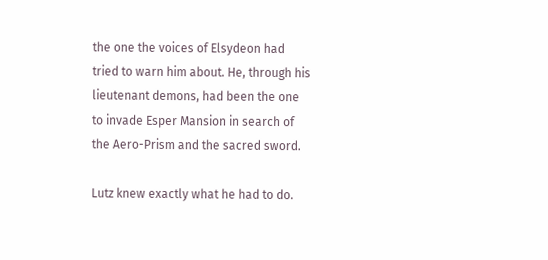the one the voices of Elsydeon had tried to warn him about. He, through his lieutenant demons, had been the one to invade Esper Mansion in search of the Aero-Prism and the sacred sword.

Lutz knew exactly what he had to do.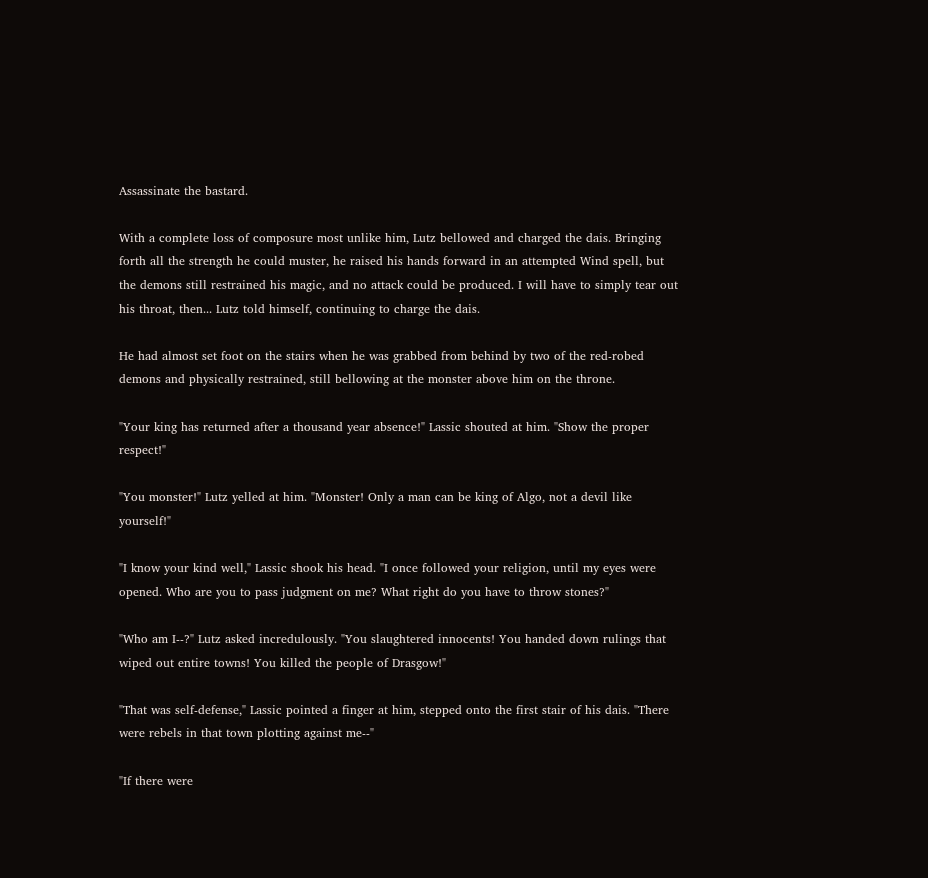Assassinate the bastard.

With a complete loss of composure most unlike him, Lutz bellowed and charged the dais. Bringing forth all the strength he could muster, he raised his hands forward in an attempted Wind spell, but the demons still restrained his magic, and no attack could be produced. I will have to simply tear out his throat, then... Lutz told himself, continuing to charge the dais.

He had almost set foot on the stairs when he was grabbed from behind by two of the red-robed demons and physically restrained, still bellowing at the monster above him on the throne.

"Your king has returned after a thousand year absence!" Lassic shouted at him. "Show the proper respect!"

"You monster!" Lutz yelled at him. "Monster! Only a man can be king of Algo, not a devil like yourself!"

"I know your kind well," Lassic shook his head. "I once followed your religion, until my eyes were opened. Who are you to pass judgment on me? What right do you have to throw stones?"

"Who am I--?" Lutz asked incredulously. "You slaughtered innocents! You handed down rulings that wiped out entire towns! You killed the people of Drasgow!"

"That was self-defense," Lassic pointed a finger at him, stepped onto the first stair of his dais. "There were rebels in that town plotting against me--"

"If there were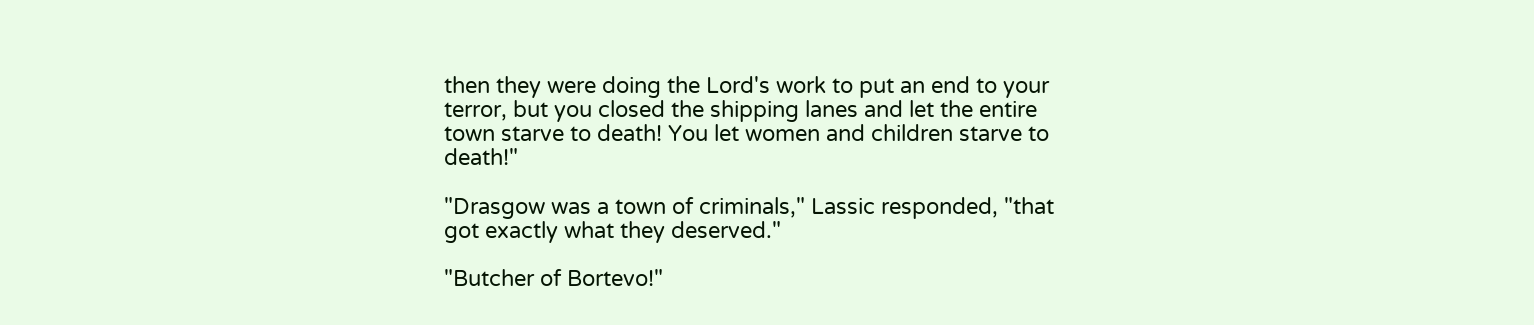then they were doing the Lord's work to put an end to your terror, but you closed the shipping lanes and let the entire town starve to death! You let women and children starve to death!"

"Drasgow was a town of criminals," Lassic responded, "that got exactly what they deserved."

"Butcher of Bortevo!"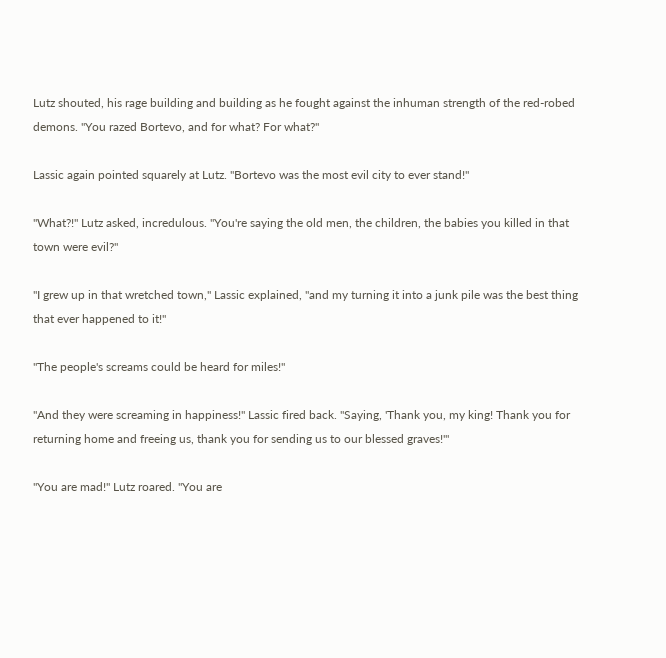Lutz shouted, his rage building and building as he fought against the inhuman strength of the red-robed demons. "You razed Bortevo, and for what? For what?"

Lassic again pointed squarely at Lutz. "Bortevo was the most evil city to ever stand!"

"What?!" Lutz asked, incredulous. "You're saying the old men, the children, the babies you killed in that town were evil?"

"I grew up in that wretched town," Lassic explained, "and my turning it into a junk pile was the best thing that ever happened to it!"

"The people's screams could be heard for miles!"

"And they were screaming in happiness!" Lassic fired back. "Saying, 'Thank you, my king! Thank you for returning home and freeing us, thank you for sending us to our blessed graves!'"

"You are mad!" Lutz roared. "You are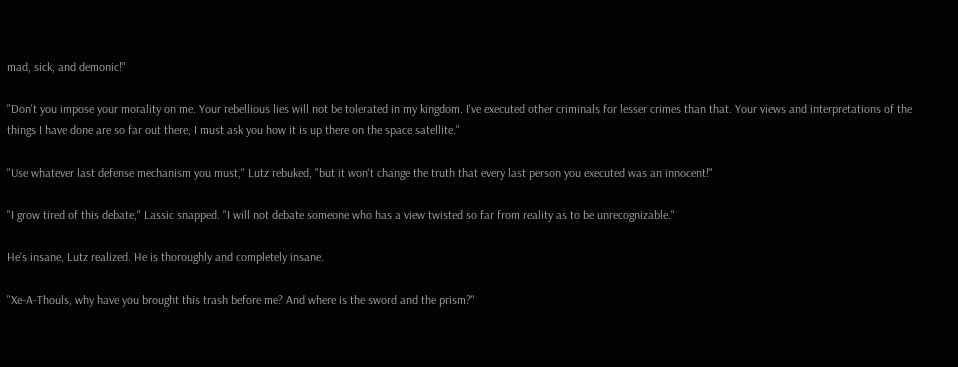mad, sick, and demonic!"

"Don't you impose your morality on me. Your rebellious lies will not be tolerated in my kingdom. I've executed other criminals for lesser crimes than that. Your views and interpretations of the things I have done are so far out there, I must ask you how it is up there on the space satellite."

"Use whatever last defense mechanism you must," Lutz rebuked, "but it won't change the truth that every last person you executed was an innocent!"

"I grow tired of this debate," Lassic snapped. "I will not debate someone who has a view twisted so far from reality as to be unrecognizable."

He's insane, Lutz realized. He is thoroughly and completely insane.

"Xe-A-Thouls, why have you brought this trash before me? And where is the sword and the prism?"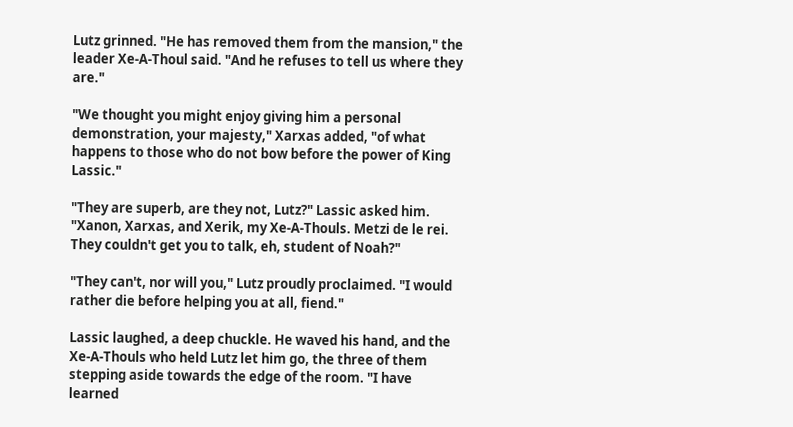Lutz grinned. "He has removed them from the mansion," the leader Xe-A-Thoul said. "And he refuses to tell us where they are."

"We thought you might enjoy giving him a personal demonstration, your majesty," Xarxas added, "of what happens to those who do not bow before the power of King Lassic."

"They are superb, are they not, Lutz?" Lassic asked him. "Xanon, Xarxas, and Xerik, my Xe-A-Thouls. Metzi de le rei. They couldn't get you to talk, eh, student of Noah?"

"They can't, nor will you," Lutz proudly proclaimed. "I would rather die before helping you at all, fiend."

Lassic laughed, a deep chuckle. He waved his hand, and the Xe-A-Thouls who held Lutz let him go, the three of them stepping aside towards the edge of the room. "I have learned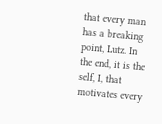that every man has a breaking point, Lutz. In the end, it is the self, I, that motivates every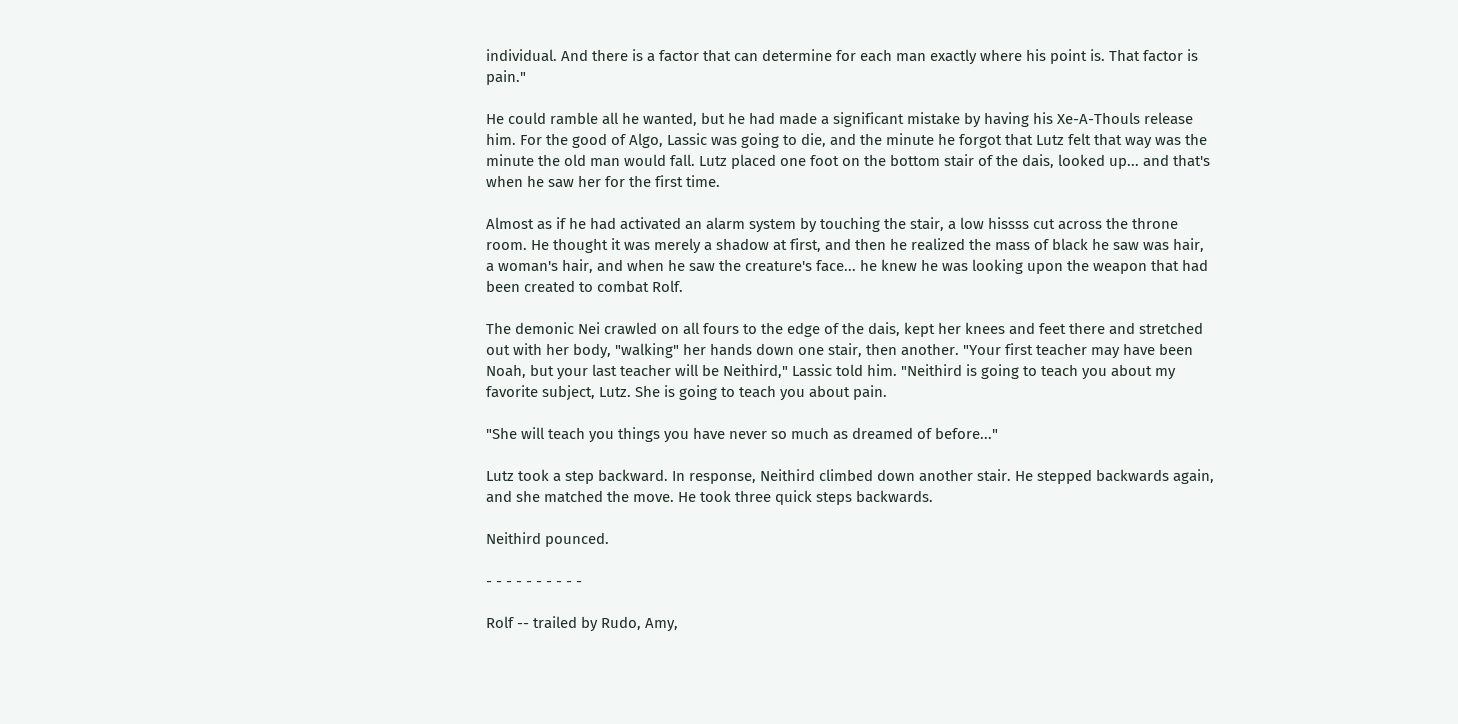individual. And there is a factor that can determine for each man exactly where his point is. That factor is pain."

He could ramble all he wanted, but he had made a significant mistake by having his Xe-A-Thouls release him. For the good of Algo, Lassic was going to die, and the minute he forgot that Lutz felt that way was the minute the old man would fall. Lutz placed one foot on the bottom stair of the dais, looked up... and that's when he saw her for the first time.

Almost as if he had activated an alarm system by touching the stair, a low hissss cut across the throne room. He thought it was merely a shadow at first, and then he realized the mass of black he saw was hair, a woman's hair, and when he saw the creature's face... he knew he was looking upon the weapon that had been created to combat Rolf.

The demonic Nei crawled on all fours to the edge of the dais, kept her knees and feet there and stretched out with her body, "walking" her hands down one stair, then another. "Your first teacher may have been Noah, but your last teacher will be Neithird," Lassic told him. "Neithird is going to teach you about my favorite subject, Lutz. She is going to teach you about pain.

"She will teach you things you have never so much as dreamed of before..."

Lutz took a step backward. In response, Neithird climbed down another stair. He stepped backwards again, and she matched the move. He took three quick steps backwards.

Neithird pounced.

- - - - - - - - - -

Rolf -- trailed by Rudo, Amy,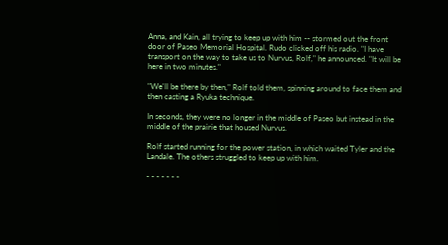Anna, and Kain, all trying to keep up with him -- stormed out the front door of Paseo Memorial Hospital. Rudo clicked off his radio. "I have transport on the way to take us to Nurvus, Rolf," he announced. "It will be here in two minutes."

"We'll be there by then," Rolf told them, spinning around to face them and then casting a Ryuka technique.

In seconds, they were no longer in the middle of Paseo but instead in the middle of the prairie that housed Nurvus.

Rolf started running for the power station, in which waited Tyler and the Landale. The others struggled to keep up with him.

- - - - - - -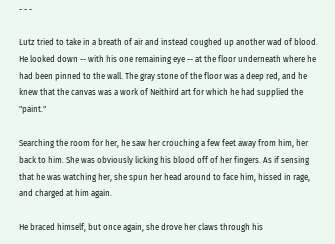- - -

Lutz tried to take in a breath of air and instead coughed up another wad of blood. He looked down -- with his one remaining eye -- at the floor underneath where he had been pinned to the wall. The gray stone of the floor was a deep red, and he knew that the canvas was a work of Neithird art for which he had supplied the "paint."

Searching the room for her, he saw her crouching a few feet away from him, her back to him. She was obviously licking his blood off of her fingers. As if sensing that he was watching her, she spun her head around to face him, hissed in rage, and charged at him again.

He braced himself, but once again, she drove her claws through his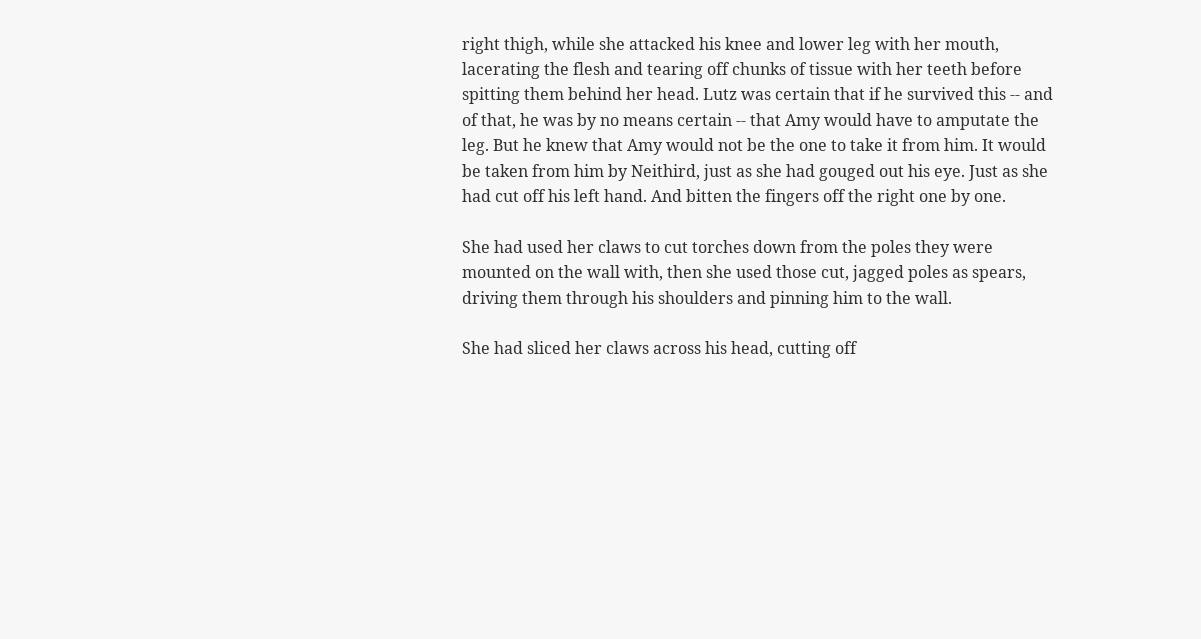right thigh, while she attacked his knee and lower leg with her mouth, lacerating the flesh and tearing off chunks of tissue with her teeth before spitting them behind her head. Lutz was certain that if he survived this -- and of that, he was by no means certain -- that Amy would have to amputate the leg. But he knew that Amy would not be the one to take it from him. It would be taken from him by Neithird, just as she had gouged out his eye. Just as she had cut off his left hand. And bitten the fingers off the right one by one.

She had used her claws to cut torches down from the poles they were mounted on the wall with, then she used those cut, jagged poles as spears, driving them through his shoulders and pinning him to the wall.

She had sliced her claws across his head, cutting off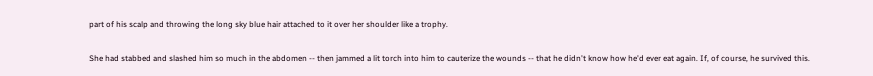part of his scalp and throwing the long sky blue hair attached to it over her shoulder like a trophy.

She had stabbed and slashed him so much in the abdomen -- then jammed a lit torch into him to cauterize the wounds -- that he didn't know how he'd ever eat again. If, of course, he survived this.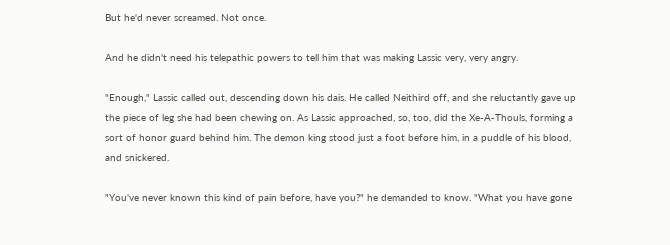But he'd never screamed. Not once.

And he didn't need his telepathic powers to tell him that was making Lassic very, very angry.

"Enough," Lassic called out, descending down his dais. He called Neithird off, and she reluctantly gave up the piece of leg she had been chewing on. As Lassic approached, so, too, did the Xe-A-Thouls, forming a sort of honor guard behind him. The demon king stood just a foot before him, in a puddle of his blood, and snickered.

"You've never known this kind of pain before, have you?" he demanded to know. "What you have gone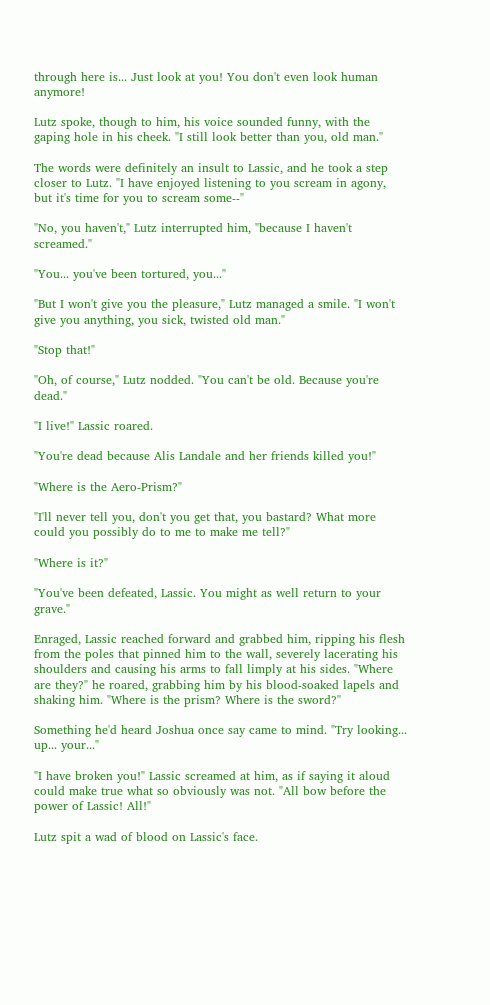through here is... Just look at you! You don't even look human anymore!

Lutz spoke, though to him, his voice sounded funny, with the gaping hole in his cheek. "I still look better than you, old man."

The words were definitely an insult to Lassic, and he took a step closer to Lutz. "I have enjoyed listening to you scream in agony, but it's time for you to scream some--"

"No, you haven't," Lutz interrupted him, "because I haven't screamed."

"You... you've been tortured, you..."

"But I won't give you the pleasure," Lutz managed a smile. "I won't give you anything, you sick, twisted old man."

"Stop that!"

"Oh, of course," Lutz nodded. "You can't be old. Because you're dead."

"I live!" Lassic roared.

"You're dead because Alis Landale and her friends killed you!"

"Where is the Aero-Prism?"

"I'll never tell you, don't you get that, you bastard? What more could you possibly do to me to make me tell?"

"Where is it?"

"You've been defeated, Lassic. You might as well return to your grave."

Enraged, Lassic reached forward and grabbed him, ripping his flesh from the poles that pinned him to the wall, severely lacerating his shoulders and causing his arms to fall limply at his sides. "Where are they?" he roared, grabbing him by his blood-soaked lapels and shaking him. "Where is the prism? Where is the sword?"

Something he'd heard Joshua once say came to mind. "Try looking... up... your..."

"I have broken you!" Lassic screamed at him, as if saying it aloud could make true what so obviously was not. "All bow before the power of Lassic! All!"

Lutz spit a wad of blood on Lassic's face.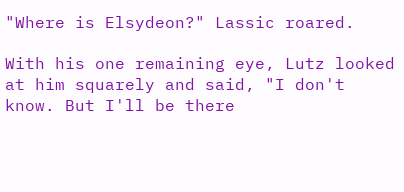"Where is Elsydeon?" Lassic roared.

With his one remaining eye, Lutz looked at him squarely and said, "I don't know. But I'll be there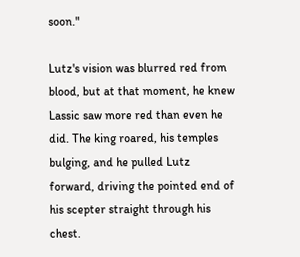soon."

Lutz's vision was blurred red from blood, but at that moment, he knew Lassic saw more red than even he did. The king roared, his temples bulging, and he pulled Lutz forward, driving the pointed end of his scepter straight through his chest.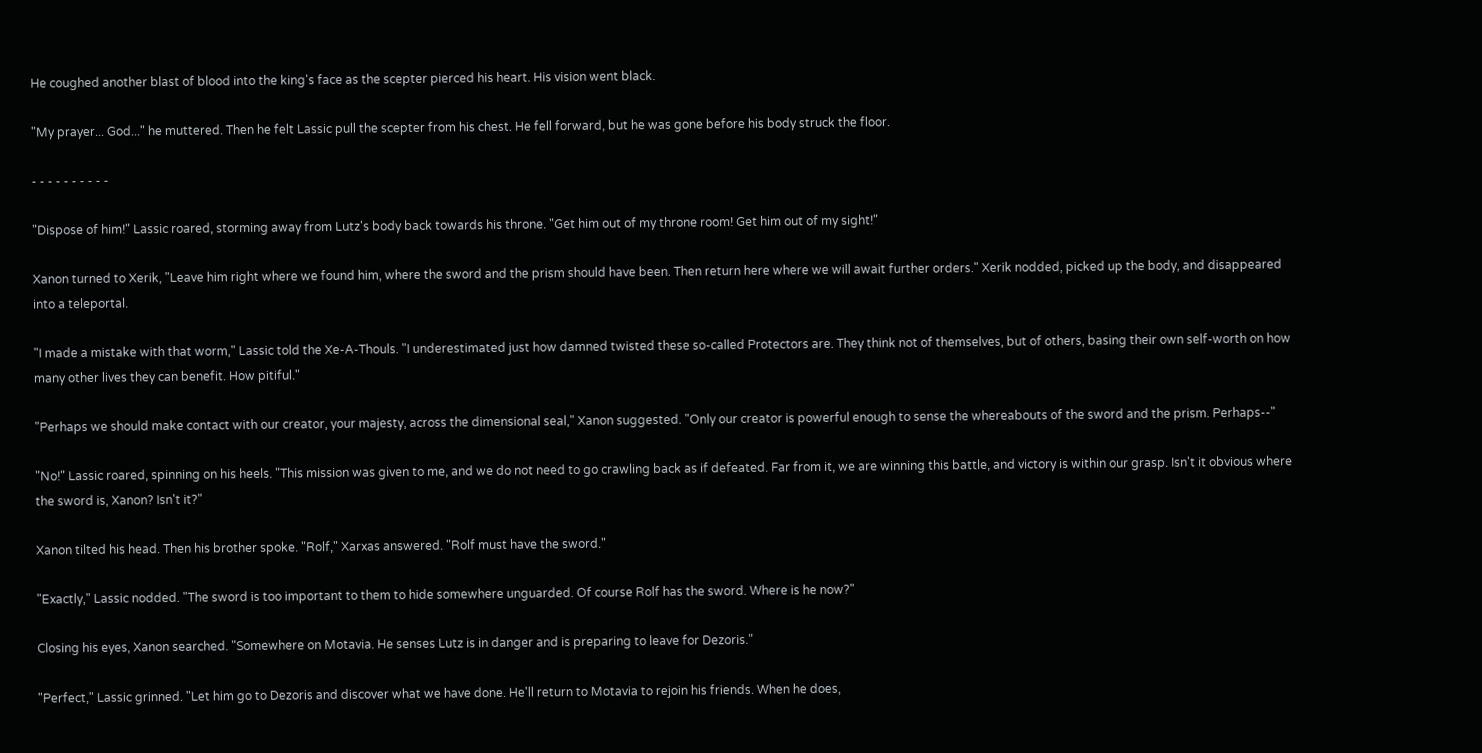He coughed another blast of blood into the king's face as the scepter pierced his heart. His vision went black.

"My prayer... God..." he muttered. Then he felt Lassic pull the scepter from his chest. He fell forward, but he was gone before his body struck the floor.

- - - - - - - - - -

"Dispose of him!" Lassic roared, storming away from Lutz's body back towards his throne. "Get him out of my throne room! Get him out of my sight!"

Xanon turned to Xerik, "Leave him right where we found him, where the sword and the prism should have been. Then return here where we will await further orders." Xerik nodded, picked up the body, and disappeared into a teleportal.

"I made a mistake with that worm," Lassic told the Xe-A-Thouls. "I underestimated just how damned twisted these so-called Protectors are. They think not of themselves, but of others, basing their own self-worth on how many other lives they can benefit. How pitiful."

"Perhaps we should make contact with our creator, your majesty, across the dimensional seal," Xanon suggested. "Only our creator is powerful enough to sense the whereabouts of the sword and the prism. Perhaps--"

"No!" Lassic roared, spinning on his heels. "This mission was given to me, and we do not need to go crawling back as if defeated. Far from it, we are winning this battle, and victory is within our grasp. Isn't it obvious where the sword is, Xanon? Isn't it?"

Xanon tilted his head. Then his brother spoke. "Rolf," Xarxas answered. "Rolf must have the sword."

"Exactly," Lassic nodded. "The sword is too important to them to hide somewhere unguarded. Of course Rolf has the sword. Where is he now?"

Closing his eyes, Xanon searched. "Somewhere on Motavia. He senses Lutz is in danger and is preparing to leave for Dezoris."

"Perfect," Lassic grinned. "Let him go to Dezoris and discover what we have done. He'll return to Motavia to rejoin his friends. When he does,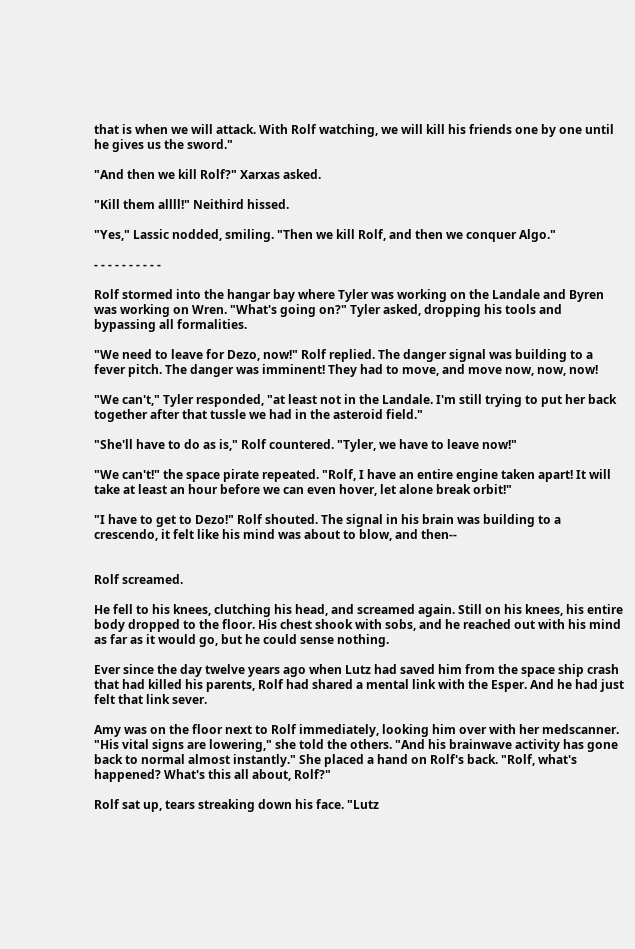that is when we will attack. With Rolf watching, we will kill his friends one by one until he gives us the sword."

"And then we kill Rolf?" Xarxas asked.

"Kill them allll!" Neithird hissed.

"Yes," Lassic nodded, smiling. "Then we kill Rolf, and then we conquer Algo."

- - - - - - - - - -

Rolf stormed into the hangar bay where Tyler was working on the Landale and Byren was working on Wren. "What's going on?" Tyler asked, dropping his tools and bypassing all formalities.

"We need to leave for Dezo, now!" Rolf replied. The danger signal was building to a fever pitch. The danger was imminent! They had to move, and move now, now, now!

"We can't," Tyler responded, "at least not in the Landale. I'm still trying to put her back together after that tussle we had in the asteroid field."

"She'll have to do as is," Rolf countered. "Tyler, we have to leave now!"

"We can't!" the space pirate repeated. "Rolf, I have an entire engine taken apart! It will take at least an hour before we can even hover, let alone break orbit!"

"I have to get to Dezo!" Rolf shouted. The signal in his brain was building to a crescendo, it felt like his mind was about to blow, and then--


Rolf screamed.

He fell to his knees, clutching his head, and screamed again. Still on his knees, his entire body dropped to the floor. His chest shook with sobs, and he reached out with his mind as far as it would go, but he could sense nothing.

Ever since the day twelve years ago when Lutz had saved him from the space ship crash that had killed his parents, Rolf had shared a mental link with the Esper. And he had just felt that link sever.

Amy was on the floor next to Rolf immediately, looking him over with her medscanner. "His vital signs are lowering," she told the others. "And his brainwave activity has gone back to normal almost instantly." She placed a hand on Rolf's back. "Rolf, what's happened? What's this all about, Rolf?"

Rolf sat up, tears streaking down his face. "Lutz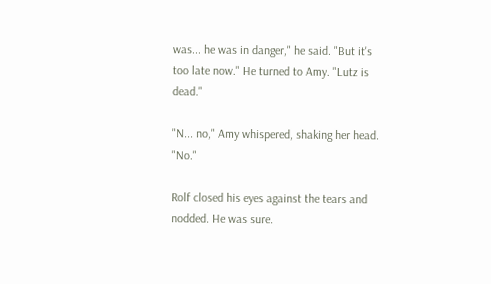was... he was in danger," he said. "But it's too late now." He turned to Amy. "Lutz is dead."

"N... no," Amy whispered, shaking her head. "No."

Rolf closed his eyes against the tears and nodded. He was sure.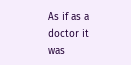As if as a doctor it was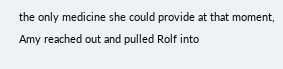the only medicine she could provide at that moment, Amy reached out and pulled Rolf into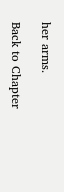her arms.

Back to Chapter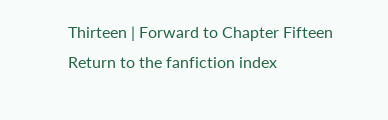Thirteen | Forward to Chapter Fifteen
Return to the fanfiction index